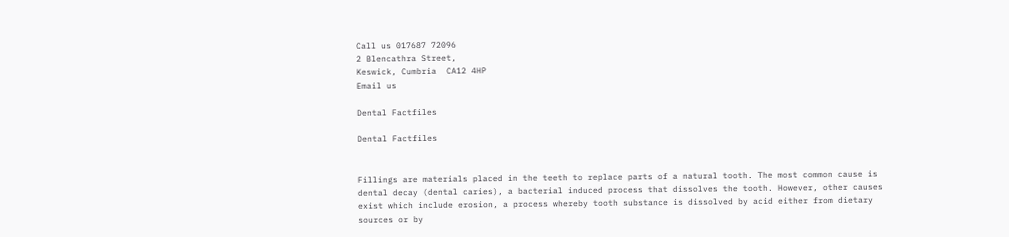Call us 017687 72096
2 Blencathra Street,
Keswick, Cumbria  CA12 4HP
Email us

Dental Factfiles

Dental Factfiles


Fillings are materials placed in the teeth to replace parts of a natural tooth. The most common cause is dental decay (dental caries), a bacterial induced process that dissolves the tooth. However, other causes exist which include erosion, a process whereby tooth substance is dissolved by acid either from dietary sources or by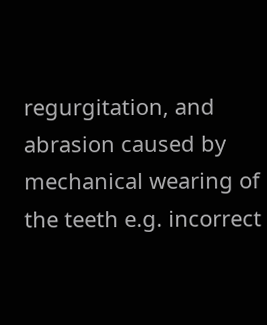regurgitation, and abrasion caused by mechanical wearing of the teeth e.g. incorrect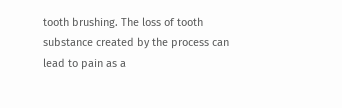tooth brushing. The loss of tooth substance created by the process can lead to pain as a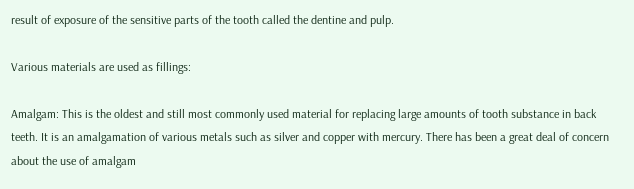result of exposure of the sensitive parts of the tooth called the dentine and pulp.

Various materials are used as fillings:

Amalgam: This is the oldest and still most commonly used material for replacing large amounts of tooth substance in back teeth. It is an amalgamation of various metals such as silver and copper with mercury. There has been a great deal of concern about the use of amalgam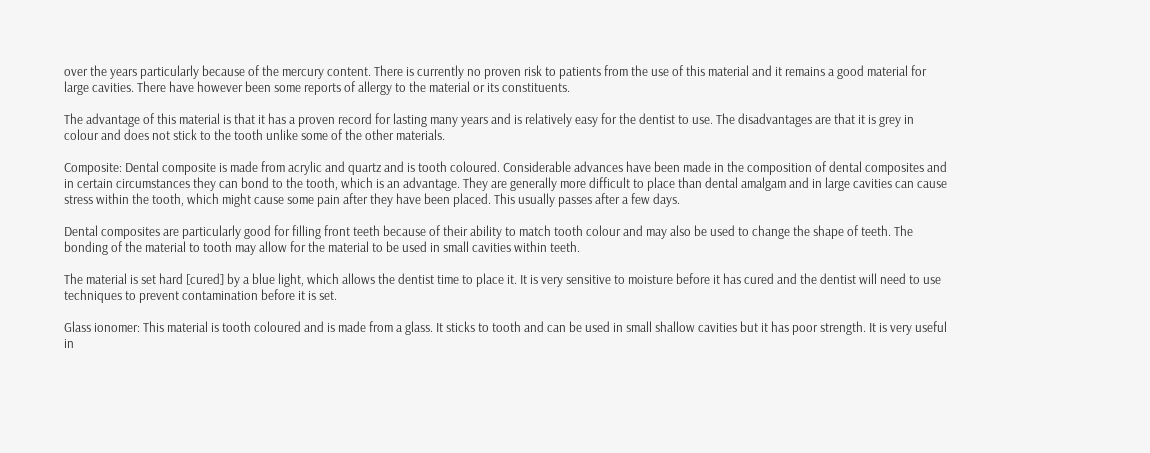over the years particularly because of the mercury content. There is currently no proven risk to patients from the use of this material and it remains a good material for large cavities. There have however been some reports of allergy to the material or its constituents.

The advantage of this material is that it has a proven record for lasting many years and is relatively easy for the dentist to use. The disadvantages are that it is grey in colour and does not stick to the tooth unlike some of the other materials.

Composite: Dental composite is made from acrylic and quartz and is tooth coloured. Considerable advances have been made in the composition of dental composites and in certain circumstances they can bond to the tooth, which is an advantage. They are generally more difficult to place than dental amalgam and in large cavities can cause stress within the tooth, which might cause some pain after they have been placed. This usually passes after a few days.

Dental composites are particularly good for filling front teeth because of their ability to match tooth colour and may also be used to change the shape of teeth. The bonding of the material to tooth may allow for the material to be used in small cavities within teeth.

The material is set hard [cured] by a blue light, which allows the dentist time to place it. It is very sensitive to moisture before it has cured and the dentist will need to use techniques to prevent contamination before it is set.

Glass ionomer: This material is tooth coloured and is made from a glass. It sticks to tooth and can be used in small shallow cavities but it has poor strength. It is very useful in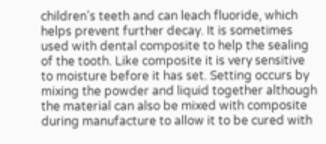children’s teeth and can leach fluoride, which helps prevent further decay. It is sometimes used with dental composite to help the sealing of the tooth. Like composite it is very sensitive to moisture before it has set. Setting occurs by mixing the powder and liquid together although the material can also be mixed with composite during manufacture to allow it to be cured with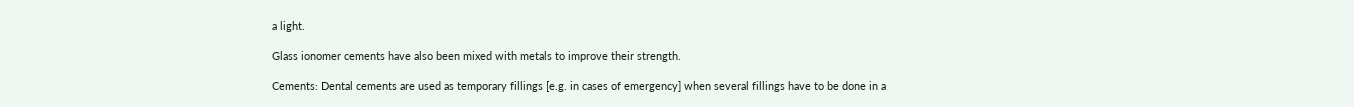a light.

Glass ionomer cements have also been mixed with metals to improve their strength.

Cements: Dental cements are used as temporary fillings [e.g. in cases of emergency] when several fillings have to be done in a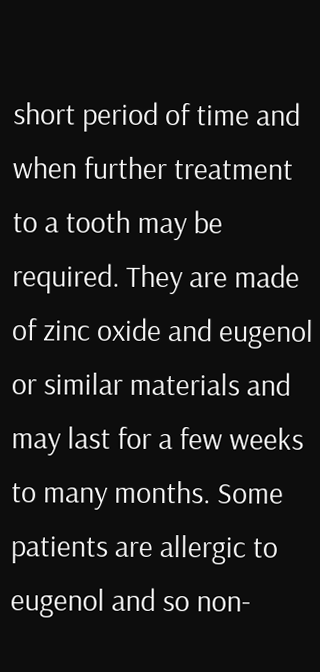short period of time and when further treatment to a tooth may be required. They are made of zinc oxide and eugenol or similar materials and may last for a few weeks to many months. Some patients are allergic to eugenol and so non-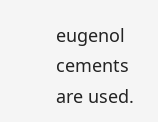eugenol cements are used.